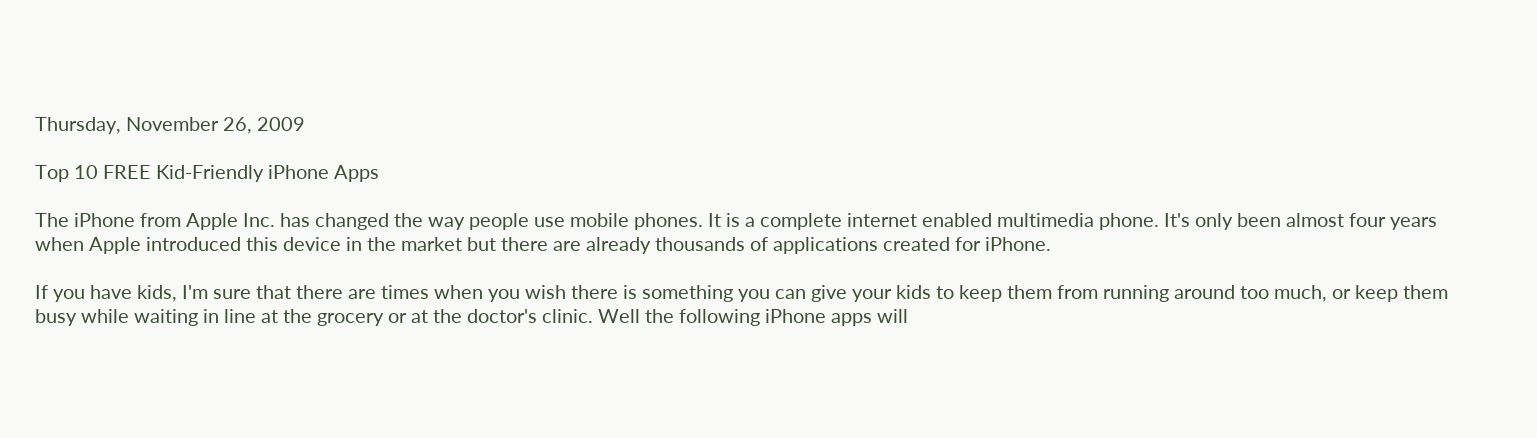Thursday, November 26, 2009

Top 10 FREE Kid-Friendly iPhone Apps

The iPhone from Apple Inc. has changed the way people use mobile phones. It is a complete internet enabled multimedia phone. It's only been almost four years when Apple introduced this device in the market but there are already thousands of applications created for iPhone.

If you have kids, I'm sure that there are times when you wish there is something you can give your kids to keep them from running around too much, or keep them busy while waiting in line at the grocery or at the doctor's clinic. Well the following iPhone apps will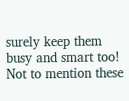surely keep them busy and smart too! Not to mention these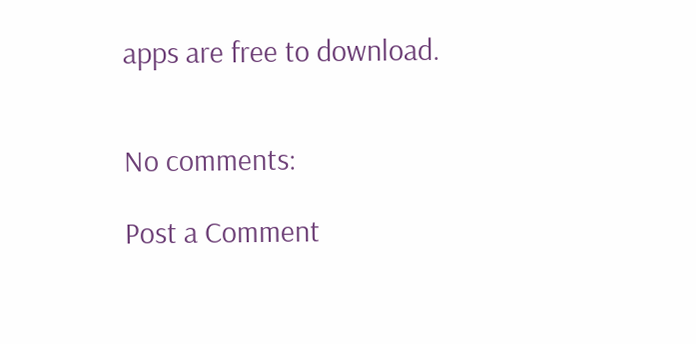apps are free to download.


No comments:

Post a Comment